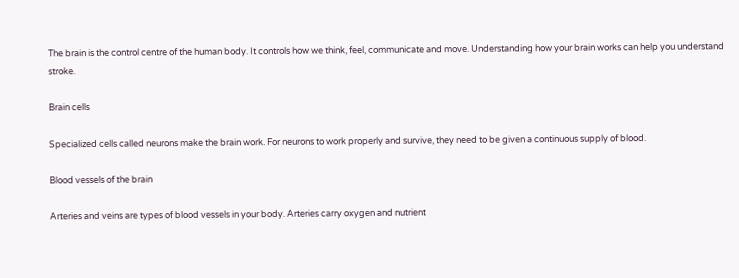The brain is the control centre of the human body. It controls how we think, feel, communicate and move. Understanding how your brain works can help you understand stroke.

Brain cells

Specialized cells called neurons make the brain work. For neurons to work properly and survive, they need to be given a continuous supply of blood.

Blood vessels of the brain

Arteries and veins are types of blood vessels in your body. Arteries carry oxygen and nutrient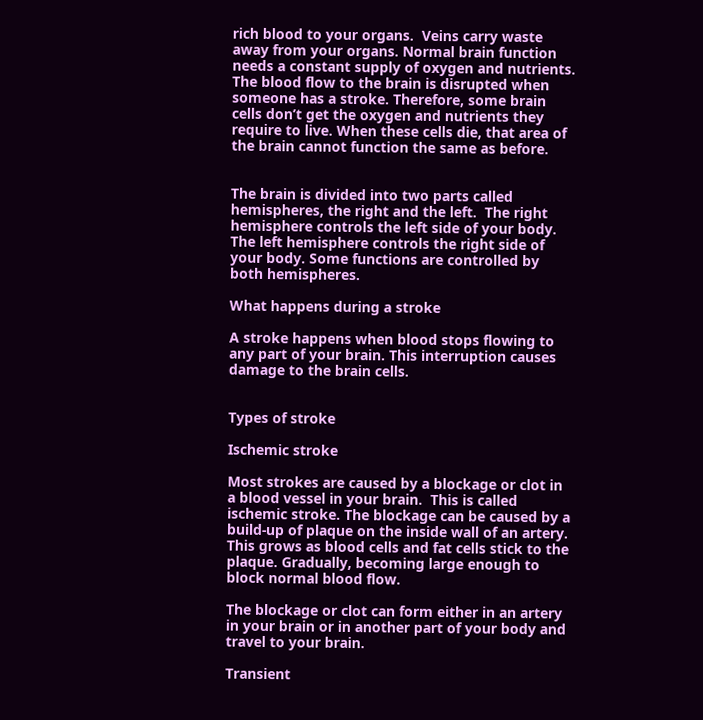rich blood to your organs.  Veins carry waste away from your organs. Normal brain function needs a constant supply of oxygen and nutrients. The blood flow to the brain is disrupted when someone has a stroke. Therefore, some brain cells don’t get the oxygen and nutrients they require to live. When these cells die, that area of the brain cannot function the same as before.


The brain is divided into two parts called hemispheres, the right and the left.  The right hemisphere controls the left side of your body. The left hemisphere controls the right side of your body. Some functions are controlled by both hemispheres.

What happens during a stroke

A stroke happens when blood stops flowing to any part of your brain. This interruption causes damage to the brain cells.


Types of stroke

Ischemic stroke

Most strokes are caused by a blockage or clot in a blood vessel in your brain.  This is called ischemic stroke. The blockage can be caused by a build-up of plaque on the inside wall of an artery. This grows as blood cells and fat cells stick to the plaque. Gradually, becoming large enough to block normal blood flow.

The blockage or clot can form either in an artery in your brain or in another part of your body and travel to your brain.

Transient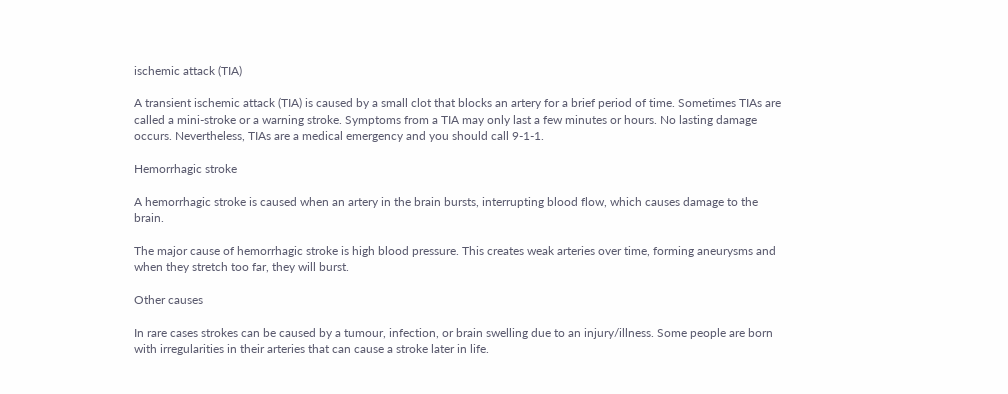ischemic attack (TIA)

A transient ischemic attack (TIA) is caused by a small clot that blocks an artery for a brief period of time. Sometimes TIAs are called a mini-stroke or a warning stroke. Symptoms from a TIA may only last a few minutes or hours. No lasting damage occurs. Nevertheless, TIAs are a medical emergency and you should call 9-1-1.

Hemorrhagic stroke

A hemorrhagic stroke is caused when an artery in the brain bursts, interrupting blood flow, which causes damage to the brain.

The major cause of hemorrhagic stroke is high blood pressure. This creates weak arteries over time, forming aneurysms and when they stretch too far, they will burst.

Other causes

In rare cases strokes can be caused by a tumour, infection, or brain swelling due to an injury/illness. Some people are born with irregularities in their arteries that can cause a stroke later in life.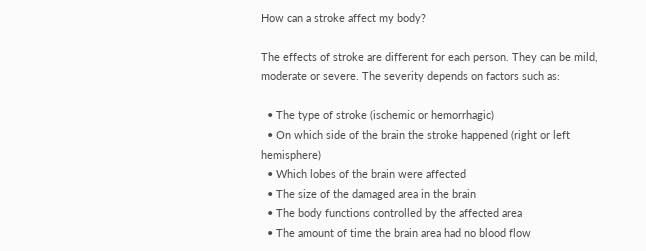How can a stroke affect my body?

The effects of stroke are different for each person. They can be mild, moderate or severe. The severity depends on factors such as:

  • The type of stroke (ischemic or hemorrhagic)
  • On which side of the brain the stroke happened (right or left hemisphere)
  • Which lobes of the brain were affected
  • The size of the damaged area in the brain
  • The body functions controlled by the affected area
  • The amount of time the brain area had no blood flow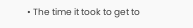• The time it took to get to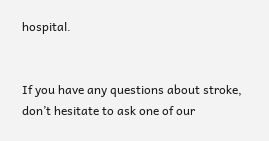hospital.


If you have any questions about stroke, don’t hesitate to ask one of our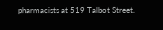pharmacists at 519 Talbot Street.